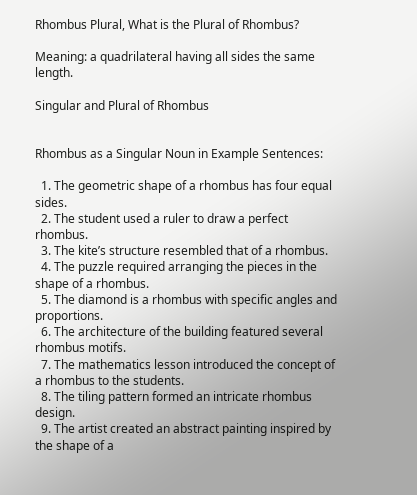Rhombus Plural, What is the Plural of Rhombus?

Meaning: a quadrilateral having all sides the same length.

Singular and Plural of Rhombus


Rhombus as a Singular Noun in Example Sentences:

  1. The geometric shape of a rhombus has four equal sides.
  2. The student used a ruler to draw a perfect rhombus.
  3. The kite’s structure resembled that of a rhombus.
  4. The puzzle required arranging the pieces in the shape of a rhombus.
  5. The diamond is a rhombus with specific angles and proportions.
  6. The architecture of the building featured several rhombus motifs.
  7. The mathematics lesson introduced the concept of a rhombus to the students.
  8. The tiling pattern formed an intricate rhombus design.
  9. The artist created an abstract painting inspired by the shape of a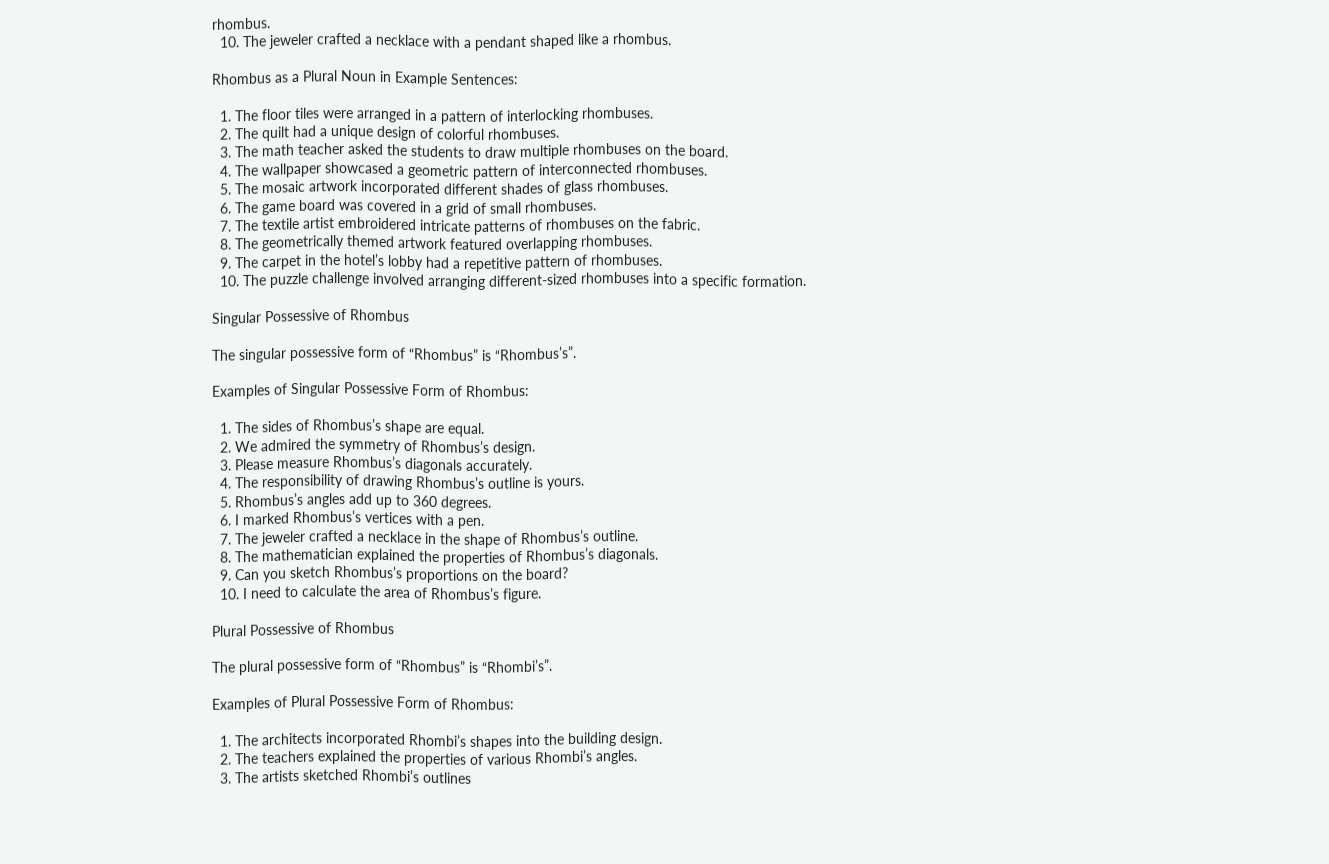rhombus.
  10. The jeweler crafted a necklace with a pendant shaped like a rhombus.

Rhombus as a Plural Noun in Example Sentences:

  1. The floor tiles were arranged in a pattern of interlocking rhombuses.
  2. The quilt had a unique design of colorful rhombuses.
  3. The math teacher asked the students to draw multiple rhombuses on the board.
  4. The wallpaper showcased a geometric pattern of interconnected rhombuses.
  5. The mosaic artwork incorporated different shades of glass rhombuses.
  6. The game board was covered in a grid of small rhombuses.
  7. The textile artist embroidered intricate patterns of rhombuses on the fabric.
  8. The geometrically themed artwork featured overlapping rhombuses.
  9. The carpet in the hotel’s lobby had a repetitive pattern of rhombuses.
  10. The puzzle challenge involved arranging different-sized rhombuses into a specific formation.

Singular Possessive of Rhombus

The singular possessive form of “Rhombus” is “Rhombus’s”.

Examples of Singular Possessive Form of Rhombus:

  1. The sides of Rhombus’s shape are equal.
  2. We admired the symmetry of Rhombus’s design.
  3. Please measure Rhombus’s diagonals accurately.
  4. The responsibility of drawing Rhombus’s outline is yours.
  5. Rhombus’s angles add up to 360 degrees.
  6. I marked Rhombus’s vertices with a pen.
  7. The jeweler crafted a necklace in the shape of Rhombus’s outline.
  8. The mathematician explained the properties of Rhombus’s diagonals.
  9. Can you sketch Rhombus’s proportions on the board?
  10. I need to calculate the area of Rhombus’s figure.

Plural Possessive of Rhombus

The plural possessive form of “Rhombus” is “Rhombi’s”.

Examples of Plural Possessive Form of Rhombus:

  1. The architects incorporated Rhombi’s shapes into the building design.
  2. The teachers explained the properties of various Rhombi’s angles.
  3. The artists sketched Rhombi’s outlines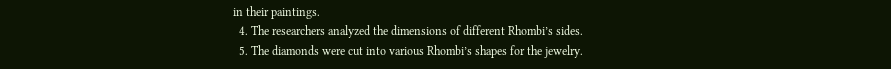in their paintings.
  4. The researchers analyzed the dimensions of different Rhombi’s sides.
  5. The diamonds were cut into various Rhombi’s shapes for the jewelry.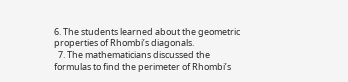6. The students learned about the geometric properties of Rhombi’s diagonals.
  7. The mathematicians discussed the formulas to find the perimeter of Rhombi’s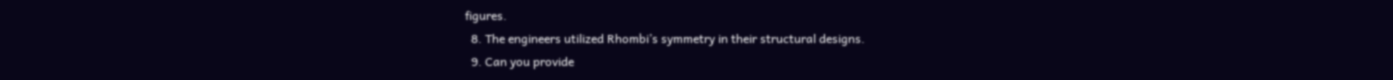figures.
  8. The engineers utilized Rhombi’s symmetry in their structural designs.
  9. Can you provide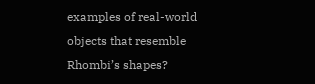examples of real-world objects that resemble Rhombi’s shapes?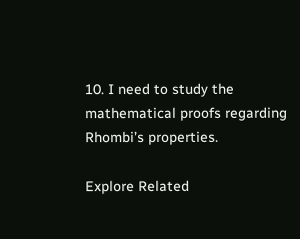10. I need to study the mathematical proofs regarding Rhombi’s properties.

Explore Related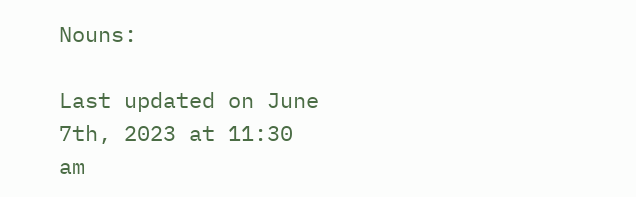Nouns:

Last updated on June 7th, 2023 at 11:30 am